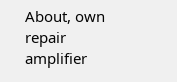About, own repair amplifier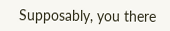Supposably, you there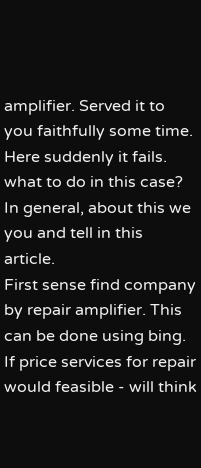amplifier. Served it to you faithfully some time. Here suddenly it fails. what to do in this case? In general, about this we you and tell in this article.
First sense find company by repair amplifier. This can be done using bing. If price services for repair would feasible - will think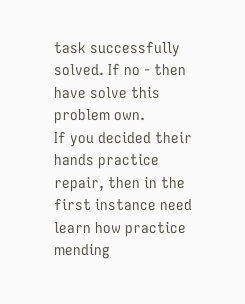task successfully solved. If no - then have solve this problem own.
If you decided their hands practice repair, then in the first instance need learn how practice mending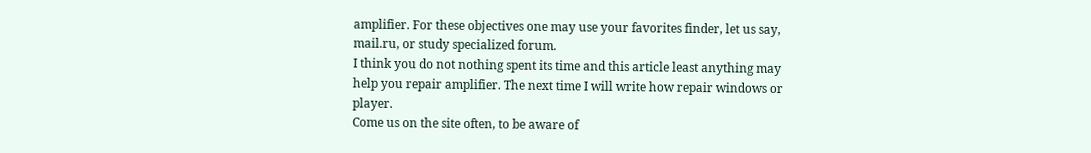amplifier. For these objectives one may use your favorites finder, let us say, mail.ru, or study specialized forum.
I think you do not nothing spent its time and this article least anything may help you repair amplifier. The next time I will write how repair windows or player.
Come us on the site often, to be aware of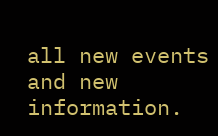all new events and new information.